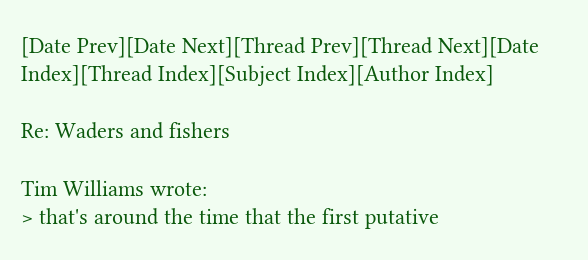[Date Prev][Date Next][Thread Prev][Thread Next][Date Index][Thread Index][Subject Index][Author Index]

Re: Waders and fishers

Tim Williams wrote:
> that's around the time that the first putative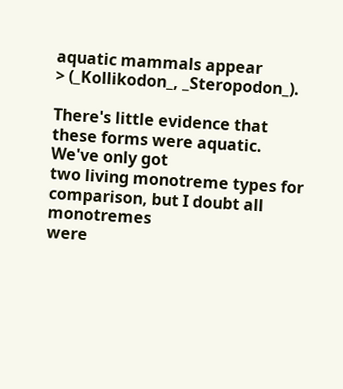aquatic mammals appear
> (_Kollikodon_, _Steropodon_).

There's little evidence that these forms were aquatic. We've only got
two living monotreme types for comparison, but I doubt all monotremes
were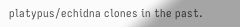platypus/echidna clones in the past.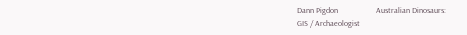Dann Pigdon                   Australian Dinosaurs:
GIS / Archaeologist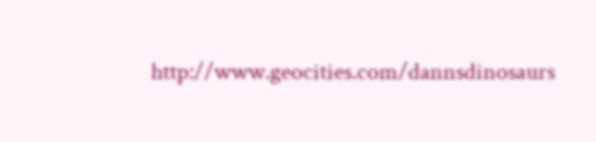http://www.geocities.com/dannsdinosaurs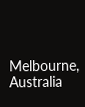Melbourne, Australia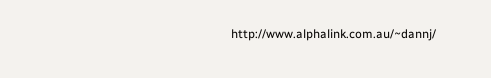http://www.alphalink.com.au/~dannj/